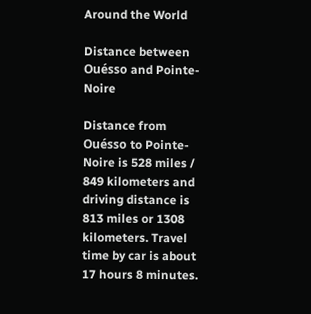Around the World

Distance between Ouésso and Pointe-Noire

Distance from Ouésso to Pointe-Noire is 528 miles / 849 kilometers and driving distance is 813 miles or 1308 kilometers. Travel time by car is about 17 hours 8 minutes.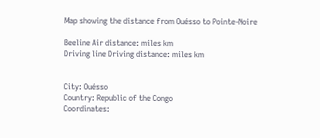Map showing the distance from Ouésso to Pointe-Noire

Beeline Air distance: miles km
Driving line Driving distance: miles km


City: Ouésso
Country: Republic of the Congo
Coordinates: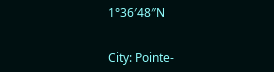1°36′48″N


City: Pointe-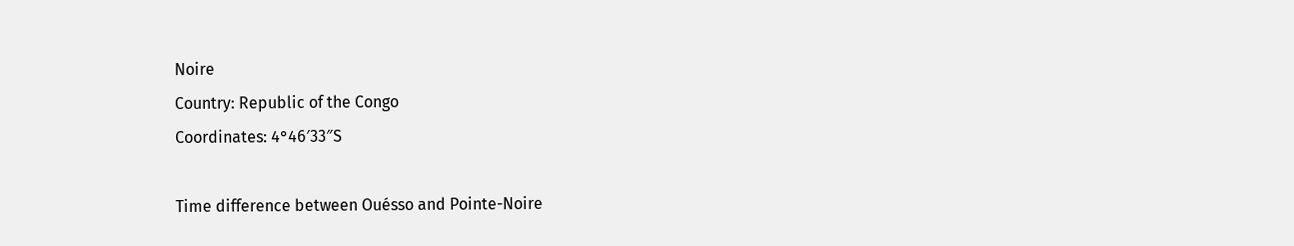Noire
Country: Republic of the Congo
Coordinates: 4°46′33″S

Time difference between Ouésso and Pointe-Noire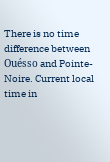There is no time difference between Ouésso and Pointe-Noire. Current local time in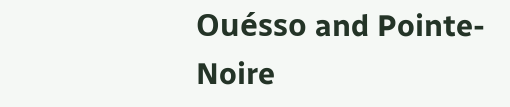Ouésso and Pointe-Noire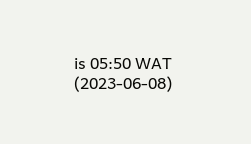is 05:50 WAT (2023-06-08)